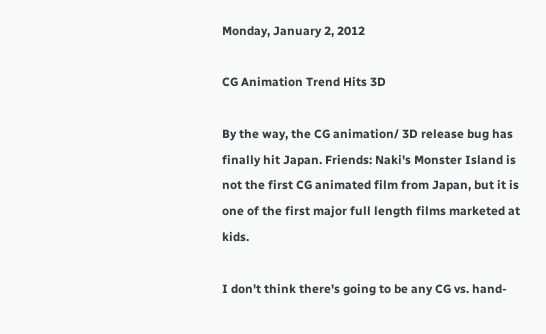Monday, January 2, 2012

CG Animation Trend Hits 3D

By the way, the CG animation/ 3D release bug has finally hit Japan. Friends: Naki's Monster Island is not the first CG animated film from Japan, but it is one of the first major full length films marketed at kids.

I don't think there's going to be any CG vs. hand-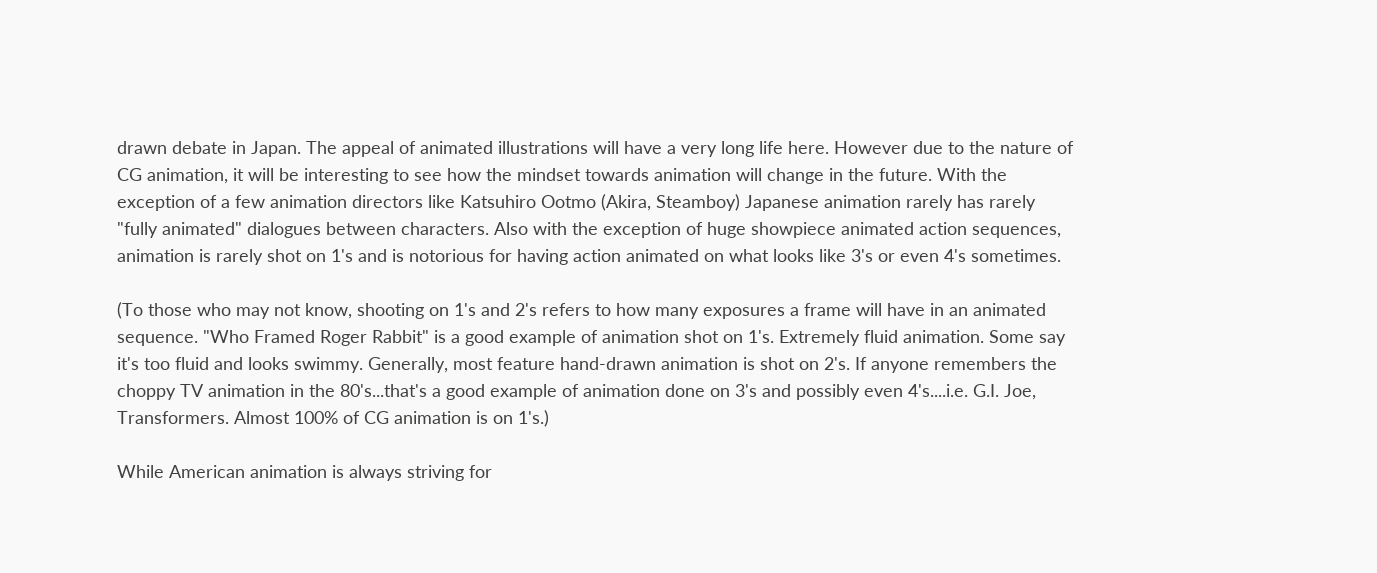drawn debate in Japan. The appeal of animated illustrations will have a very long life here. However due to the nature of CG animation, it will be interesting to see how the mindset towards animation will change in the future. With the exception of a few animation directors like Katsuhiro Ootmo (Akira, Steamboy) Japanese animation rarely has rarely "fully animated" dialogues between characters. Also with the exception of huge showpiece animated action sequences, animation is rarely shot on 1's and is notorious for having action animated on what looks like 3's or even 4's sometimes.

(To those who may not know, shooting on 1's and 2's refers to how many exposures a frame will have in an animated sequence. "Who Framed Roger Rabbit" is a good example of animation shot on 1's. Extremely fluid animation. Some say it's too fluid and looks swimmy. Generally, most feature hand-drawn animation is shot on 2's. If anyone remembers the choppy TV animation in the 80's...that's a good example of animation done on 3's and possibly even 4's....i.e. G.I. Joe, Transformers. Almost 100% of CG animation is on 1's.)

While American animation is always striving for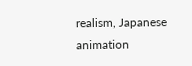realism, Japanese animation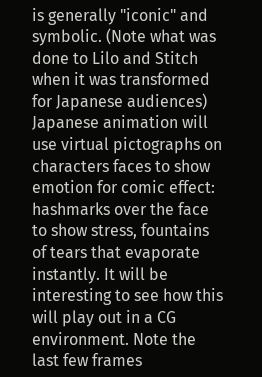is generally "iconic" and symbolic. (Note what was done to Lilo and Stitch when it was transformed for Japanese audiences) Japanese animation will use virtual pictographs on characters faces to show emotion for comic effect: hashmarks over the face to show stress, fountains of tears that evaporate instantly. It will be interesting to see how this will play out in a CG environment. Note the last few frames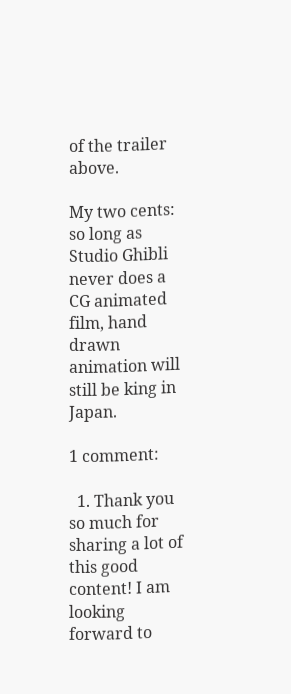of the trailer above.

My two cents: so long as Studio Ghibli never does a CG animated film, hand drawn animation will still be king in Japan.

1 comment:

  1. Thank you so much for sharing a lot of this good content! I am looking forward to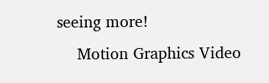seeing more!
    Motion Graphics Video